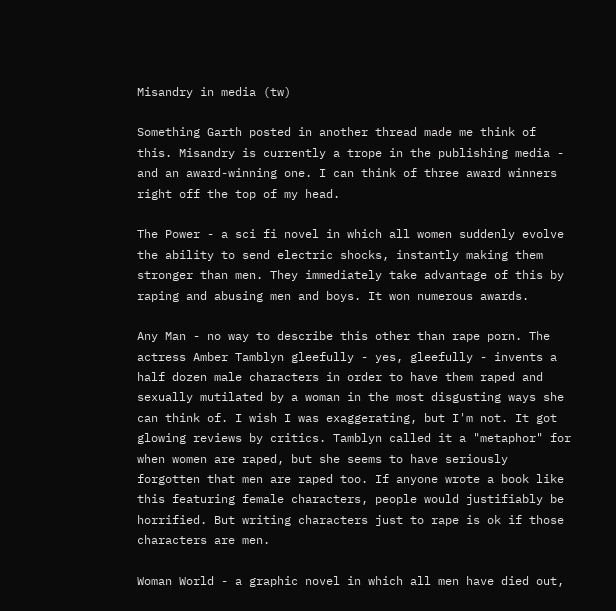Misandry in media (tw)

Something Garth posted in another thread made me think of this. Misandry is currently a trope in the publishing media - and an award-winning one. I can think of three award winners right off the top of my head.

The Power - a sci fi novel in which all women suddenly evolve the ability to send electric shocks, instantly making them stronger than men. They immediately take advantage of this by raping and abusing men and boys. It won numerous awards.

Any Man - no way to describe this other than rape porn. The actress Amber Tamblyn gleefully - yes, gleefully - invents a half dozen male characters in order to have them raped and sexually mutilated by a woman in the most disgusting ways she can think of. I wish I was exaggerating, but I'm not. It got glowing reviews by critics. Tamblyn called it a "metaphor" for when women are raped, but she seems to have seriously forgotten that men are raped too. If anyone wrote a book like this featuring female characters, people would justifiably be horrified. But writing characters just to rape is ok if those characters are men.

Woman World - a graphic novel in which all men have died out,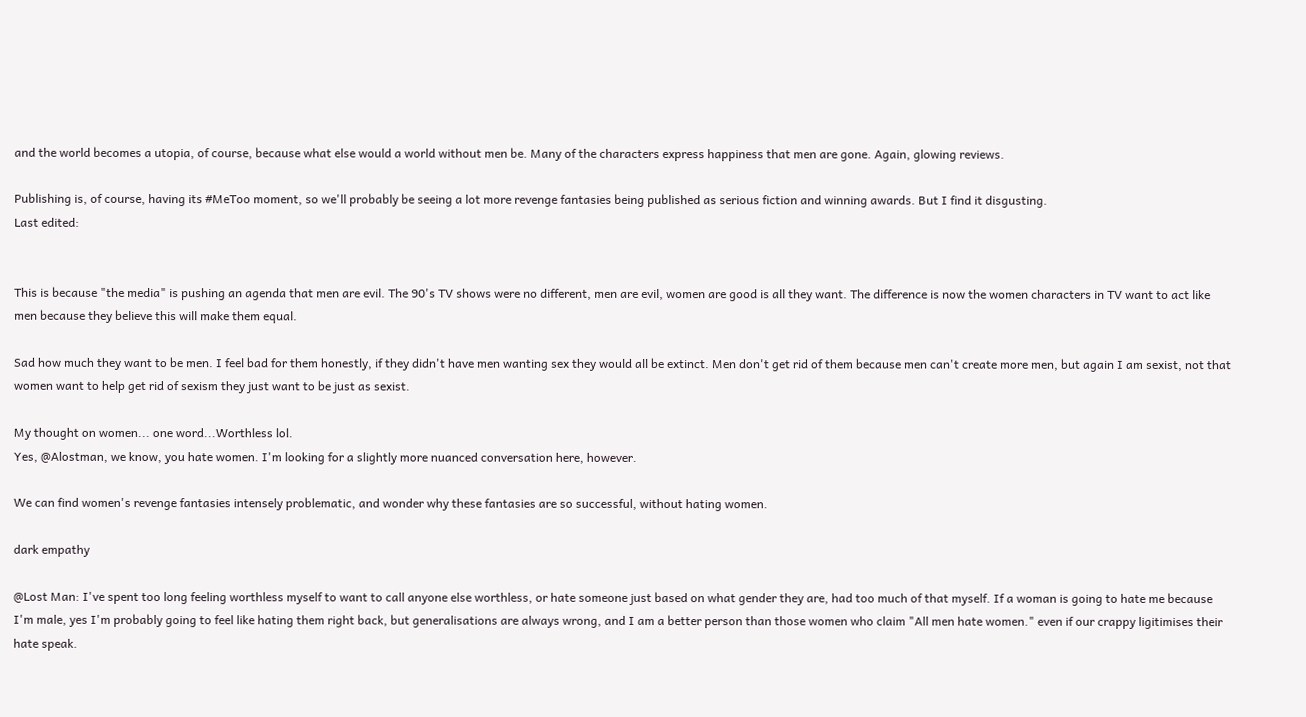and the world becomes a utopia, of course, because what else would a world without men be. Many of the characters express happiness that men are gone. Again, glowing reviews.

Publishing is, of course, having its #MeToo moment, so we'll probably be seeing a lot more revenge fantasies being published as serious fiction and winning awards. But I find it disgusting.
Last edited:


This is because "the media" is pushing an agenda that men are evil. The 90's TV shows were no different, men are evil, women are good is all they want. The difference is now the women characters in TV want to act like men because they believe this will make them equal.

Sad how much they want to be men. I feel bad for them honestly, if they didn't have men wanting sex they would all be extinct. Men don't get rid of them because men can't create more men, but again I am sexist, not that women want to help get rid of sexism they just want to be just as sexist.

My thought on women... one word...Worthless lol.
Yes, @Alostman, we know, you hate women. I'm looking for a slightly more nuanced conversation here, however.

We can find women's revenge fantasies intensely problematic, and wonder why these fantasies are so successful, without hating women.

dark empathy

@Lost Man: I've spent too long feeling worthless myself to want to call anyone else worthless, or hate someone just based on what gender they are, had too much of that myself. If a woman is going to hate me because I'm male, yes I'm probably going to feel like hating them right back, but generalisations are always wrong, and I am a better person than those women who claim "All men hate women." even if our crappy ligitimises their hate speak.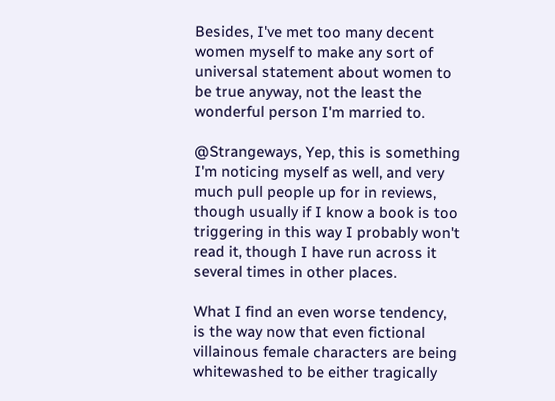Besides, I've met too many decent women myself to make any sort of universal statement about women to be true anyway, not the least the wonderful person I'm married to.

@Strangeways, Yep, this is something I'm noticing myself as well, and very much pull people up for in reviews, though usually if I know a book is too triggering in this way I probably won't read it, though I have run across it several times in other places.

What I find an even worse tendency, is the way now that even fictional villainous female characters are being whitewashed to be either tragically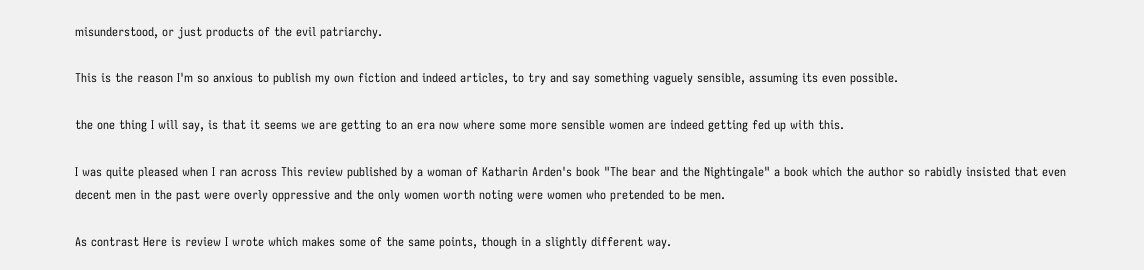misunderstood, or just products of the evil patriarchy.

This is the reason I'm so anxious to publish my own fiction and indeed articles, to try and say something vaguely sensible, assuming its even possible.

the one thing I will say, is that it seems we are getting to an era now where some more sensible women are indeed getting fed up with this.

I was quite pleased when I ran across This review published by a woman of Katharin Arden's book "The bear and the Nightingale" a book which the author so rabidly insisted that even decent men in the past were overly oppressive and the only women worth noting were women who pretended to be men.

As contrast Here is review I wrote which makes some of the same points, though in a slightly different way.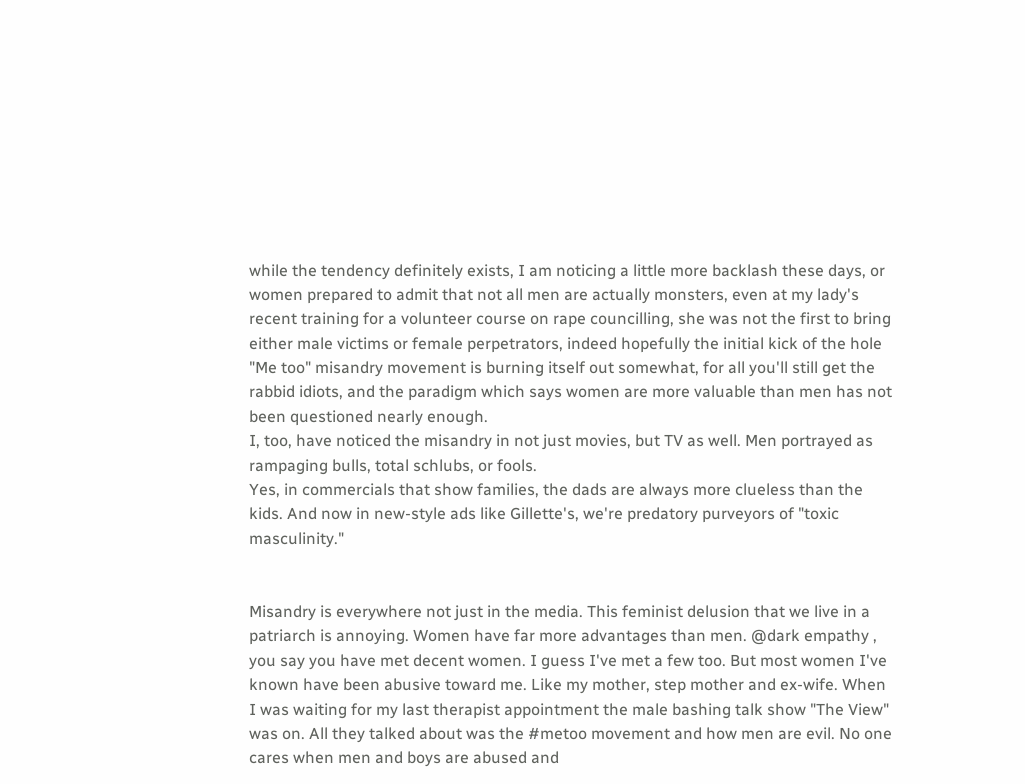while the tendency definitely exists, I am noticing a little more backlash these days, or women prepared to admit that not all men are actually monsters, even at my lady's recent training for a volunteer course on rape councilling, she was not the first to bring either male victims or female perpetrators, indeed hopefully the initial kick of the hole "Me too" misandry movement is burning itself out somewhat, for all you'll still get the rabbid idiots, and the paradigm which says women are more valuable than men has not been questioned nearly enough.
I, too, have noticed the misandry in not just movies, but TV as well. Men portrayed as rampaging bulls, total schlubs, or fools.
Yes, in commercials that show families, the dads are always more clueless than the kids. And now in new-style ads like Gillette's, we're predatory purveyors of "toxic masculinity."


Misandry is everywhere not just in the media. This feminist delusion that we live in a patriarch is annoying. Women have far more advantages than men. @dark empathy , you say you have met decent women. I guess I've met a few too. But most women I've known have been abusive toward me. Like my mother, step mother and ex-wife. When I was waiting for my last therapist appointment the male bashing talk show "The View" was on. All they talked about was the #metoo movement and how men are evil. No one cares when men and boys are abused and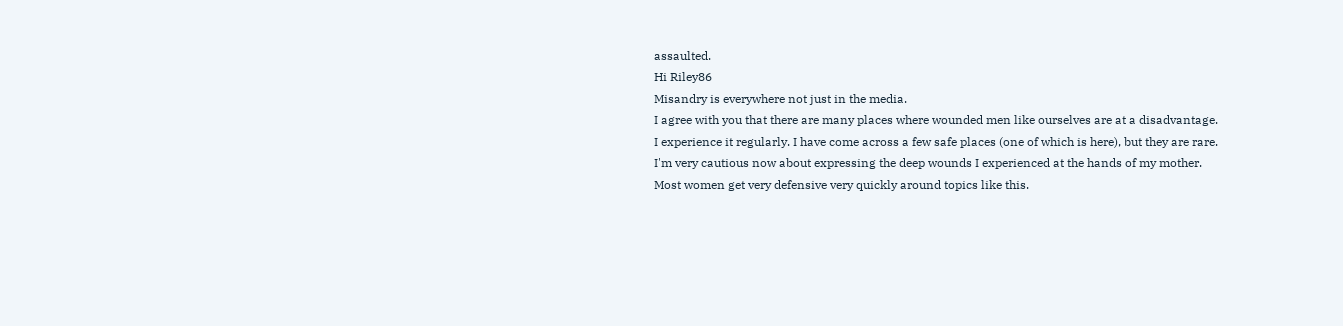assaulted.
Hi Riley86
Misandry is everywhere not just in the media.
I agree with you that there are many places where wounded men like ourselves are at a disadvantage. I experience it regularly. I have come across a few safe places (one of which is here), but they are rare. I'm very cautious now about expressing the deep wounds I experienced at the hands of my mother. Most women get very defensive very quickly around topics like this.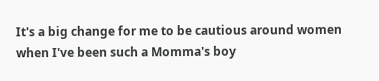It's a big change for me to be cautious around women when I've been such a Momma's boy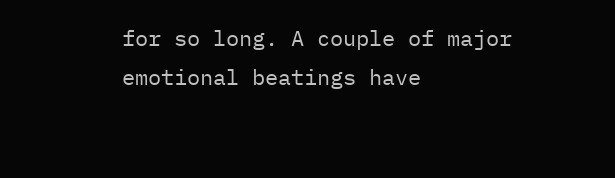for so long. A couple of major emotional beatings have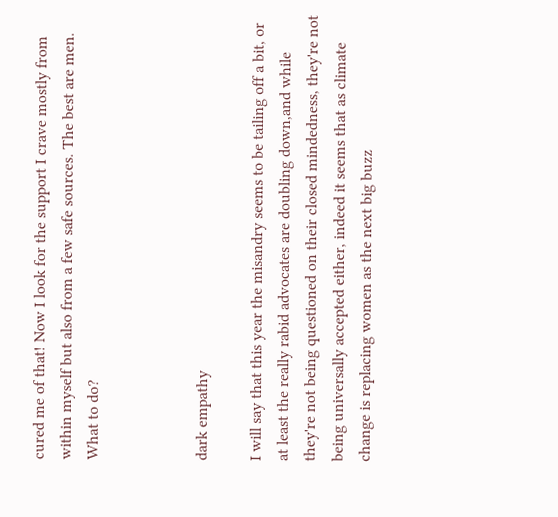cured me of that! Now I look for the support I crave mostly from within myself but also from a few safe sources. The best are men. What to do?



dark empathy

I will say that this year the misandry seems to be tailing off a bit, or at least the really rabid advocates are doubling down,and while they're not being questioned on their closed mindedness, they're not being universally accepted either, indeed it seems that as climate change is replacing women as the next big buzz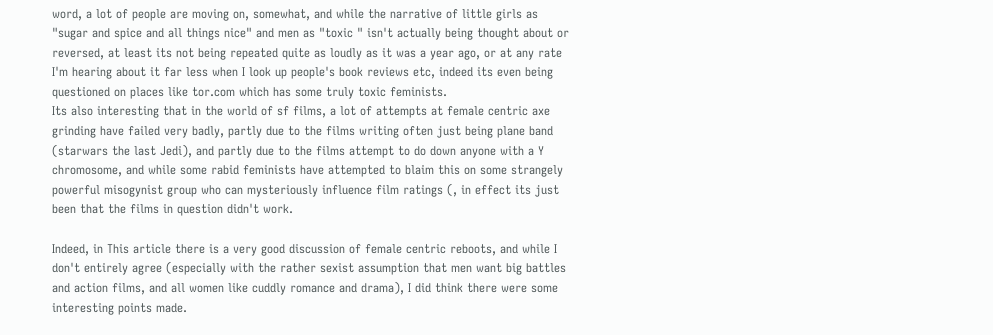word, a lot of people are moving on, somewhat, and while the narrative of little girls as "sugar and spice and all things nice" and men as "toxic " isn't actually being thought about or reversed, at least its not being repeated quite as loudly as it was a year ago, or at any rate I'm hearing about it far less when I look up people's book reviews etc, indeed its even being questioned on places like tor.com which has some truly toxic feminists.
Its also interesting that in the world of sf films, a lot of attempts at female centric axe grinding have failed very badly, partly due to the films writing often just being plane band (starwars the last Jedi), and partly due to the films attempt to do down anyone with a Y chromosome, and while some rabid feminists have attempted to blaim this on some strangely powerful misogynist group who can mysteriously influence film ratings (, in effect its just been that the films in question didn't work.

Indeed, in This article there is a very good discussion of female centric reboots, and while I don't entirely agree (especially with the rather sexist assumption that men want big battles and action films, and all women like cuddly romance and drama), I did think there were some interesting points made.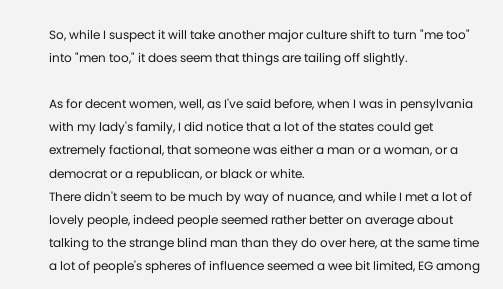So, while I suspect it will take another major culture shift to turn "me too" into "men too," it does seem that things are tailing off slightly.

As for decent women, well, as I've said before, when I was in pensylvania with my lady's family, I did notice that a lot of the states could get extremely factional, that someone was either a man or a woman, or a democrat or a republican, or black or white.
There didn't seem to be much by way of nuance, and while I met a lot of lovely people, indeed people seemed rather better on average about talking to the strange blind man than they do over here, at the same time a lot of people's spheres of influence seemed a wee bit limited, EG among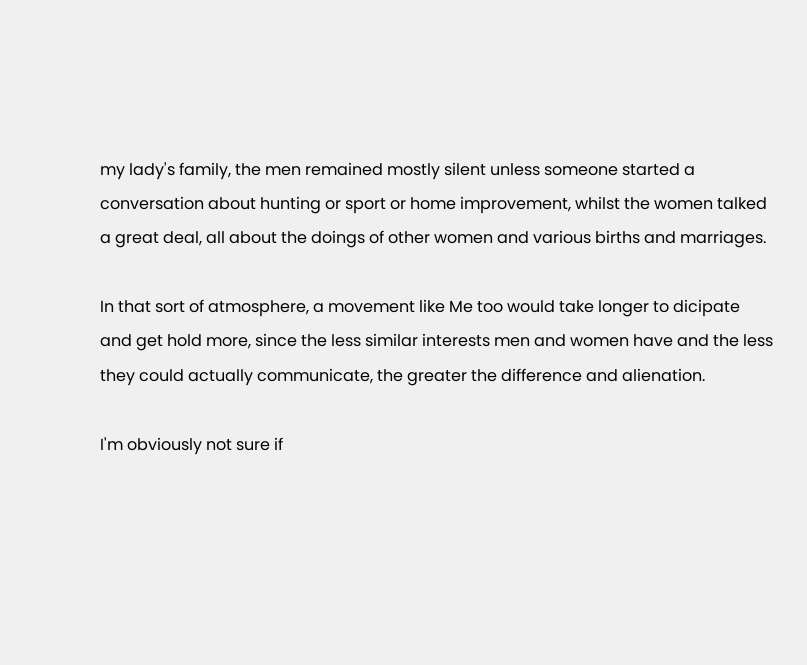my lady's family, the men remained mostly silent unless someone started a conversation about hunting or sport or home improvement, whilst the women talked a great deal, all about the doings of other women and various births and marriages.

In that sort of atmosphere, a movement like Me too would take longer to dicipate and get hold more, since the less similar interests men and women have and the less they could actually communicate, the greater the difference and alienation.

I'm obviously not sure if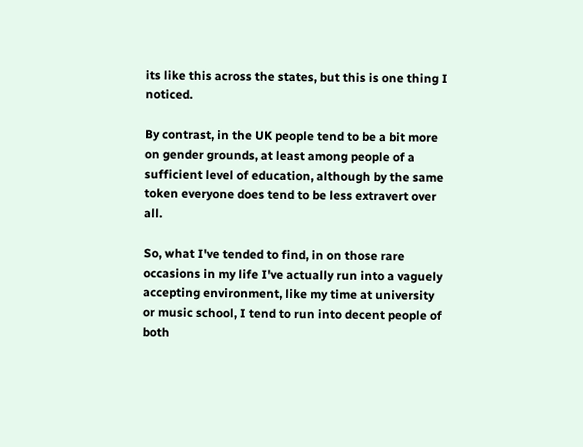its like this across the states, but this is one thing I noticed.

By contrast, in the UK people tend to be a bit more on gender grounds, at least among people of a sufficient level of education, although by the same token everyone does tend to be less extravert over all.

So, what I've tended to find, in on those rare occasions in my life I've actually run into a vaguely accepting environment, like my time at university or music school, I tend to run into decent people of both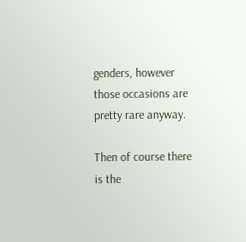genders, however those occasions are pretty rare anyway.

Then of course there is the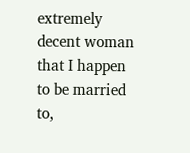extremely decent woman that I happen to be married to,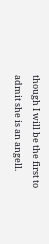though I will be the first to admit she is an angell.